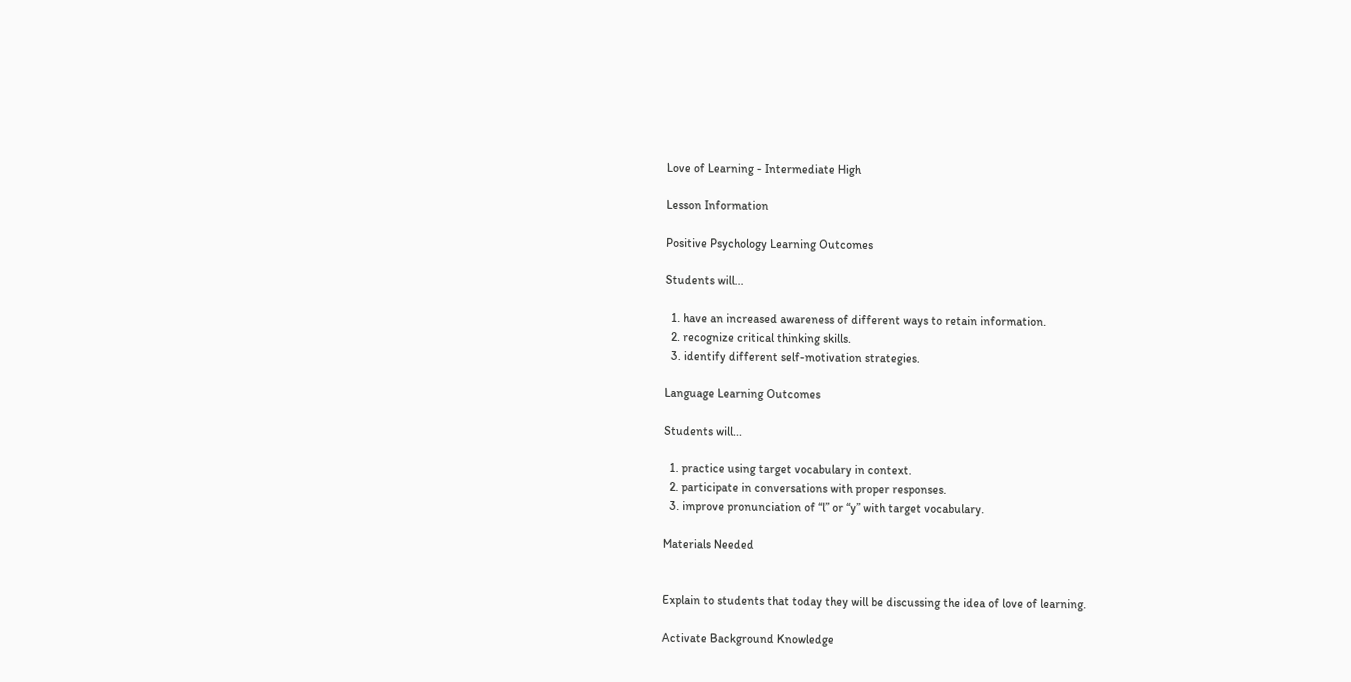Love of Learning - Intermediate High

Lesson Information

Positive Psychology Learning Outcomes

Students will...

  1. have an increased awareness of different ways to retain information.
  2. recognize critical thinking skills.
  3. identify different self-motivation strategies.

Language Learning Outcomes

Students will...

  1. practice using target vocabulary in context.
  2. participate in conversations with proper responses.
  3. improve pronunciation of “l” or “y” with target vocabulary.

Materials Needed


Explain to students that today they will be discussing the idea of love of learning.

Activate Background Knowledge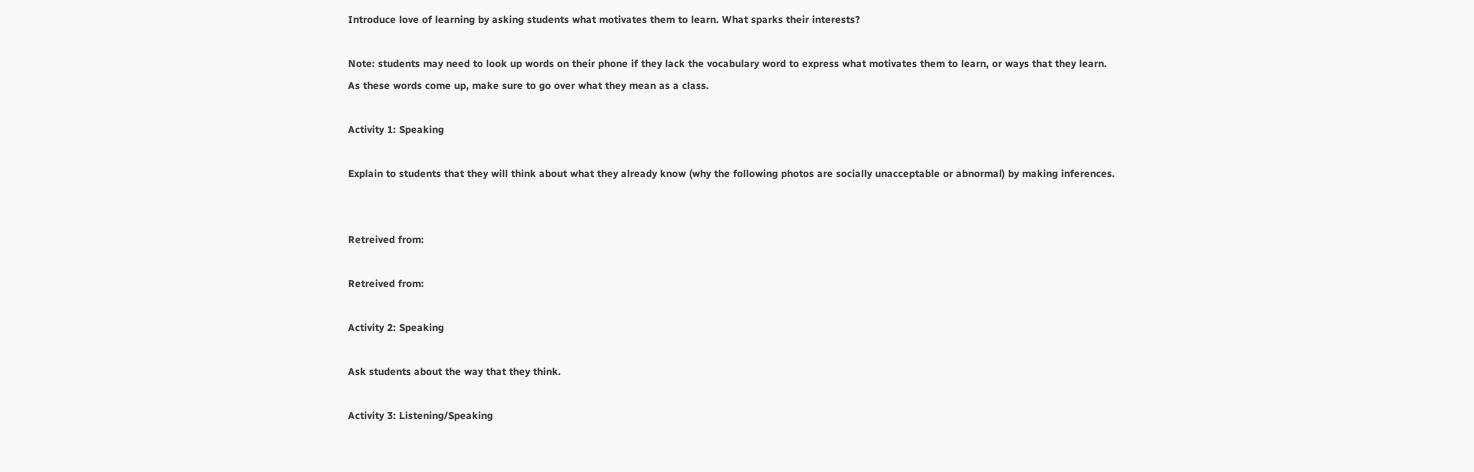Introduce love of learning by asking students what motivates them to learn. What sparks their interests?

Note: students may need to look up words on their phone if they lack the vocabulary word to express what motivates them to learn, or ways that they learn. As these words come up, make sure to go over what they mean as a class.

Activity 1: Speaking

Explain to students that they will think about what they already know (why the following photos are socially unacceptable or abnormal) by making inferences.


Retreived from:

Retreived from:

Activity 2: Speaking

Ask students about the way that they think.

Activity 3: Listening/Speaking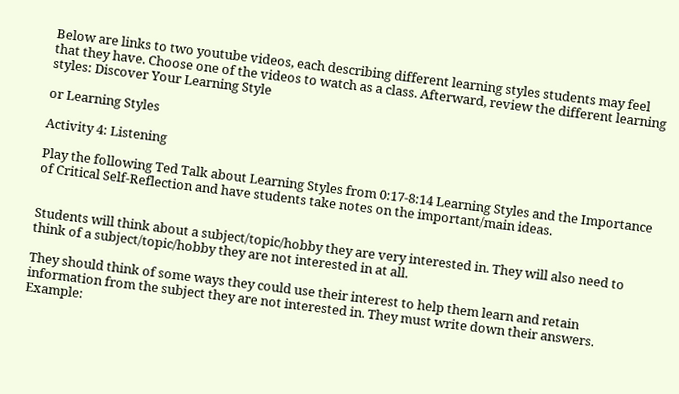Below are links to two youtube videos, each describing different learning styles students may feel that they have. Choose one of the videos to watch as a class. Afterward, review the different learning styles: Discover Your Learning Style

or Learning Styles

Activity 4: Listening

Play the following Ted Talk about Learning Styles from 0:17-8:14 Learning Styles and the Importance of Critical Self-Reflection and have students take notes on the important/main ideas.


Students will think about a subject/topic/hobby they are very interested in. They will also need to think of a subject/topic/hobby they are not interested in at all.

They should think of some ways they could use their interest to help them learn and retain information from the subject they are not interested in. They must write down their answers. Example: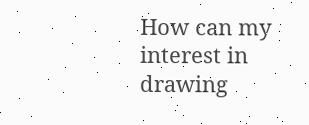How can my interest in drawing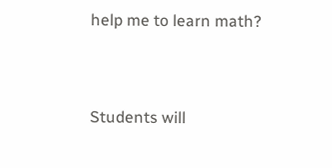help me to learn math?



Students will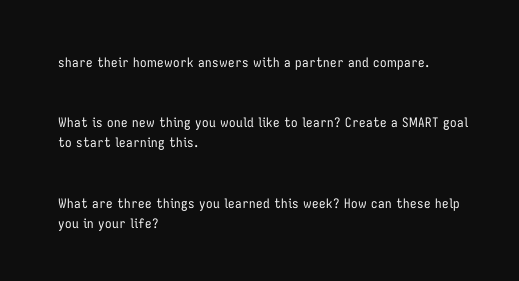share their homework answers with a partner and compare.


What is one new thing you would like to learn? Create a SMART goal to start learning this.


What are three things you learned this week? How can these help you in your life?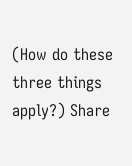(How do these three things apply?) Share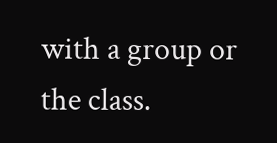with a group or the class.